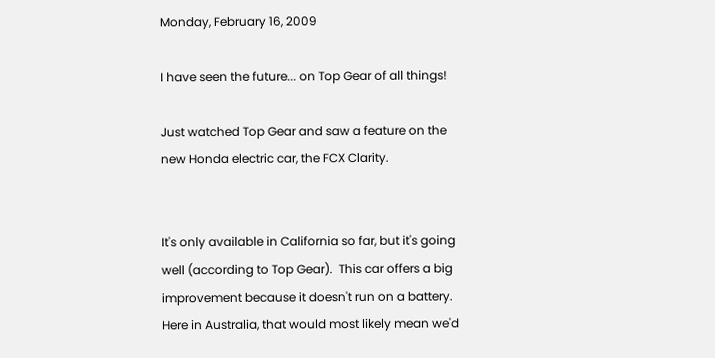Monday, February 16, 2009

I have seen the future... on Top Gear of all things!

Just watched Top Gear and saw a feature on the new Honda electric car, the FCX Clarity.


It's only available in California so far, but it's going well (according to Top Gear).  This car offers a big improvement because it doesn't run on a battery.  Here in Australia, that would most likely mean we'd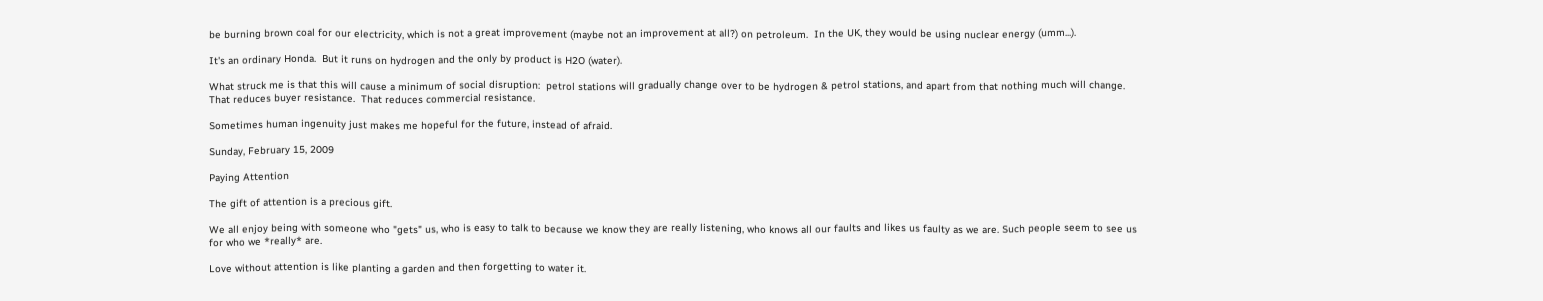be burning brown coal for our electricity, which is not a great improvement (maybe not an improvement at all?) on petroleum.  In the UK, they would be using nuclear energy (umm...).

It's an ordinary Honda.  But it runs on hydrogen and the only by product is H2O (water).

What struck me is that this will cause a minimum of social disruption:  petrol stations will gradually change over to be hydrogen & petrol stations, and apart from that nothing much will change.  That reduces buyer resistance.  That reduces commercial resistance.

Sometimes human ingenuity just makes me hopeful for the future, instead of afraid.

Sunday, February 15, 2009

Paying Attention

The gift of attention is a precious gift.

We all enjoy being with someone who "gets" us, who is easy to talk to because we know they are really listening, who knows all our faults and likes us faulty as we are. Such people seem to see us for who we *really* are.

Love without attention is like planting a garden and then forgetting to water it.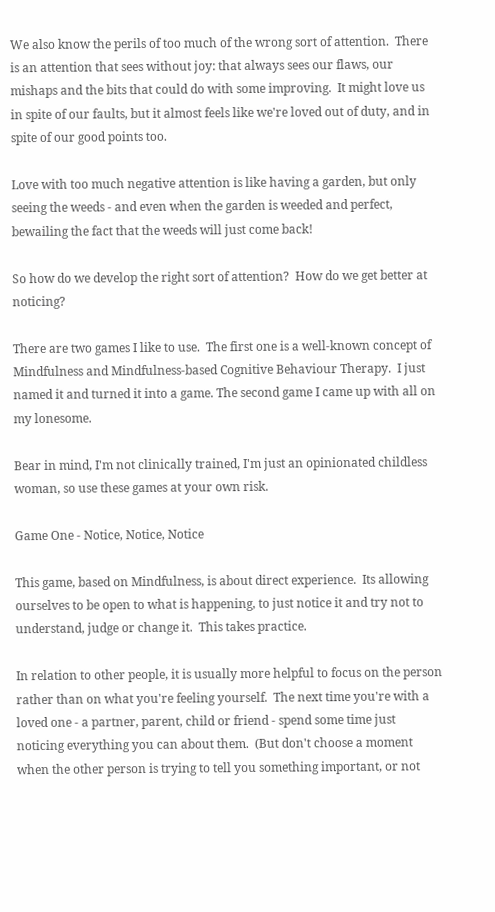We also know the perils of too much of the wrong sort of attention.  There is an attention that sees without joy: that always sees our flaws, our mishaps and the bits that could do with some improving.  It might love us in spite of our faults, but it almost feels like we're loved out of duty, and in spite of our good points too.

Love with too much negative attention is like having a garden, but only seeing the weeds - and even when the garden is weeded and perfect, bewailing the fact that the weeds will just come back!

So how do we develop the right sort of attention?  How do we get better at noticing?

There are two games I like to use.  The first one is a well-known concept of Mindfulness and Mindfulness-based Cognitive Behaviour Therapy.  I just named it and turned it into a game. The second game I came up with all on my lonesome.

Bear in mind, I'm not clinically trained, I'm just an opinionated childless woman, so use these games at your own risk.

Game One - Notice, Notice, Notice

This game, based on Mindfulness, is about direct experience.  Its allowing ourselves to be open to what is happening, to just notice it and try not to understand, judge or change it.  This takes practice.

In relation to other people, it is usually more helpful to focus on the person rather than on what you're feeling yourself.  The next time you're with a loved one - a partner, parent, child or friend - spend some time just noticing everything you can about them.  (But don't choose a moment when the other person is trying to tell you something important, or not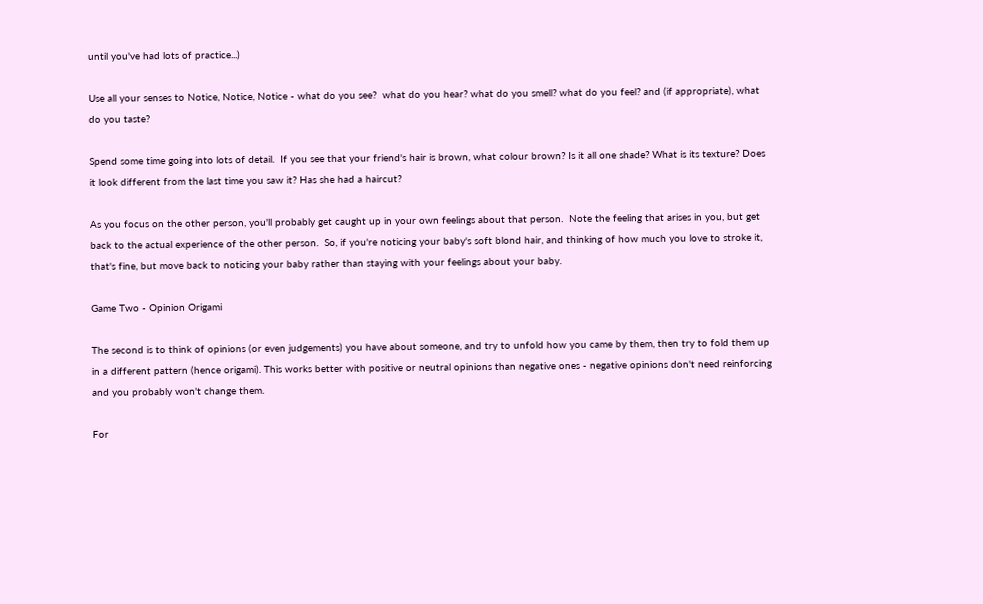until you've had lots of practice...)

Use all your senses to Notice, Notice, Notice - what do you see?  what do you hear? what do you smell? what do you feel? and (if appropriate), what do you taste?

Spend some time going into lots of detail.  If you see that your friend's hair is brown, what colour brown? Is it all one shade? What is its texture? Does it look different from the last time you saw it? Has she had a haircut?

As you focus on the other person, you'll probably get caught up in your own feelings about that person.  Note the feeling that arises in you, but get back to the actual experience of the other person.  So, if you're noticing your baby's soft blond hair, and thinking of how much you love to stroke it, that's fine, but move back to noticing your baby rather than staying with your feelings about your baby.

Game Two - Opinion Origami

The second is to think of opinions (or even judgements) you have about someone, and try to unfold how you came by them, then try to fold them up in a different pattern (hence origami). This works better with positive or neutral opinions than negative ones - negative opinions don't need reinforcing and you probably won't change them.

For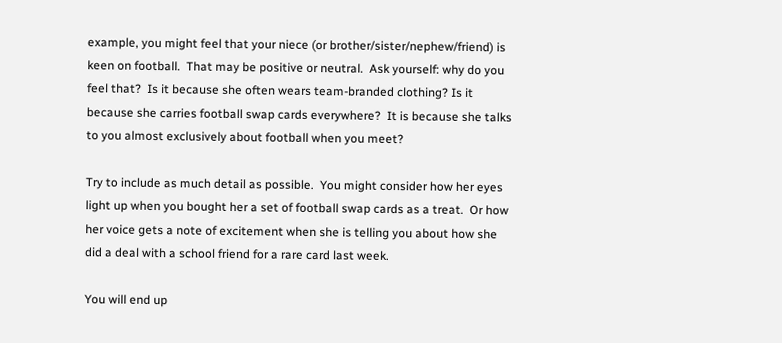example, you might feel that your niece (or brother/sister/nephew/friend) is keen on football.  That may be positive or neutral.  Ask yourself: why do you feel that?  Is it because she often wears team-branded clothing? Is it because she carries football swap cards everywhere?  It is because she talks to you almost exclusively about football when you meet?

Try to include as much detail as possible.  You might consider how her eyes light up when you bought her a set of football swap cards as a treat.  Or how her voice gets a note of excitement when she is telling you about how she did a deal with a school friend for a rare card last week.

You will end up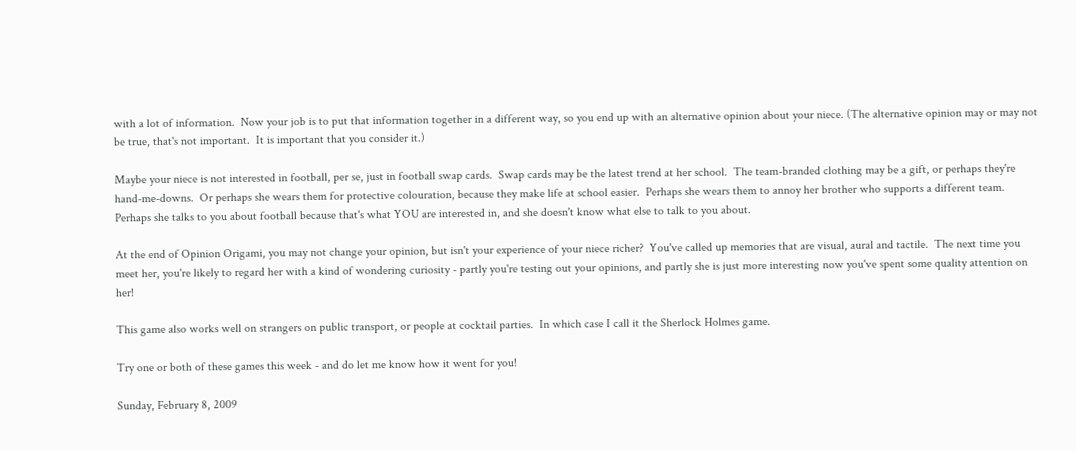with a lot of information.  Now your job is to put that information together in a different way, so you end up with an alternative opinion about your niece. (The alternative opinion may or may not be true, that's not important.  It is important that you consider it.)

Maybe your niece is not interested in football, per se, just in football swap cards.  Swap cards may be the latest trend at her school.  The team-branded clothing may be a gift, or perhaps they're hand-me-downs.  Or perhaps she wears them for protective colouration, because they make life at school easier.  Perhaps she wears them to annoy her brother who supports a different team.  Perhaps she talks to you about football because that's what YOU are interested in, and she doesn't know what else to talk to you about.

At the end of Opinion Origami, you may not change your opinion, but isn't your experience of your niece richer?  You've called up memories that are visual, aural and tactile.  The next time you meet her, you're likely to regard her with a kind of wondering curiosity - partly you're testing out your opinions, and partly she is just more interesting now you've spent some quality attention on her!

This game also works well on strangers on public transport, or people at cocktail parties.  In which case I call it the Sherlock Holmes game.

Try one or both of these games this week - and do let me know how it went for you!

Sunday, February 8, 2009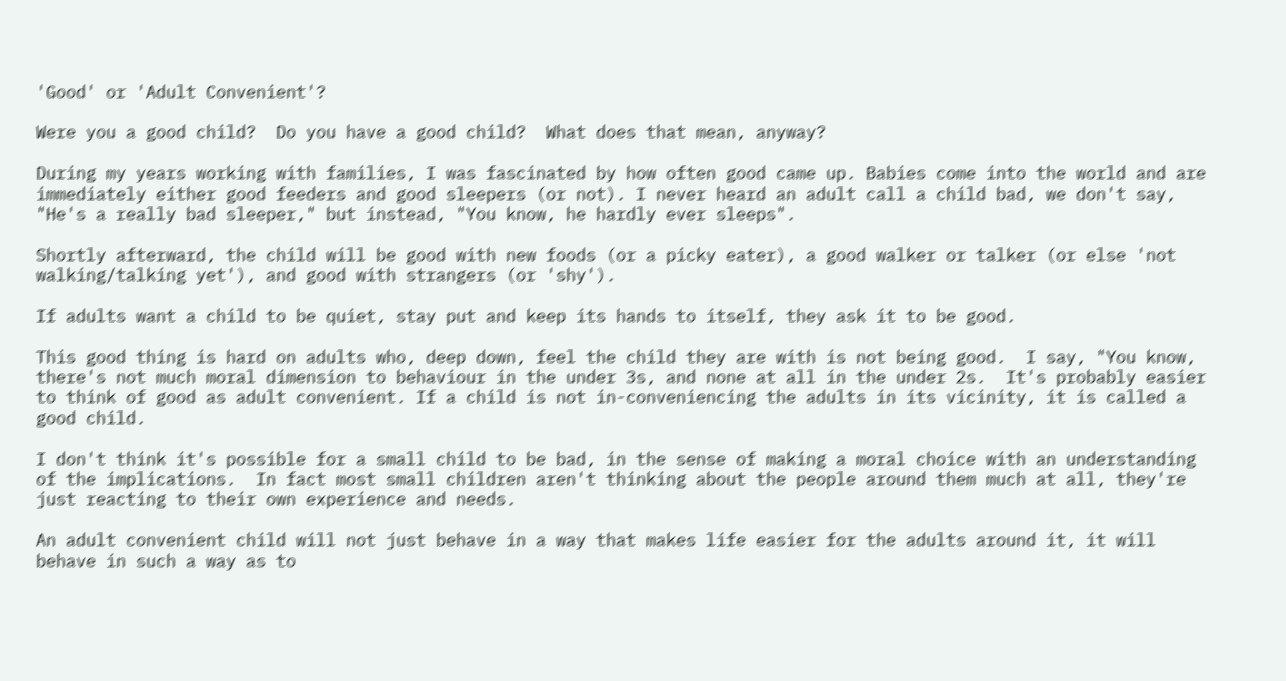'Good' or 'Adult Convenient'?

Were you a good child?  Do you have a good child?  What does that mean, anyway?

During my years working with families, I was fascinated by how often good came up. Babies come into the world and are immediately either good feeders and good sleepers (or not). I never heard an adult call a child bad, we don't say, "He's a really bad sleeper," but instead, "You know, he hardly ever sleeps".

Shortly afterward, the child will be good with new foods (or a picky eater), a good walker or talker (or else 'not walking/talking yet'), and good with strangers (or 'shy').

If adults want a child to be quiet, stay put and keep its hands to itself, they ask it to be good.

This good thing is hard on adults who, deep down, feel the child they are with is not being good.  I say, "You know, there's not much moral dimension to behaviour in the under 3s, and none at all in the under 2s.  It's probably easier to think of good as adult convenient. If a child is not in-conveniencing the adults in its vicinity, it is called a good child.

I don't think it's possible for a small child to be bad, in the sense of making a moral choice with an understanding of the implications.  In fact most small children aren't thinking about the people around them much at all, they're just reacting to their own experience and needs.

An adult convenient child will not just behave in a way that makes life easier for the adults around it, it will behave in such a way as to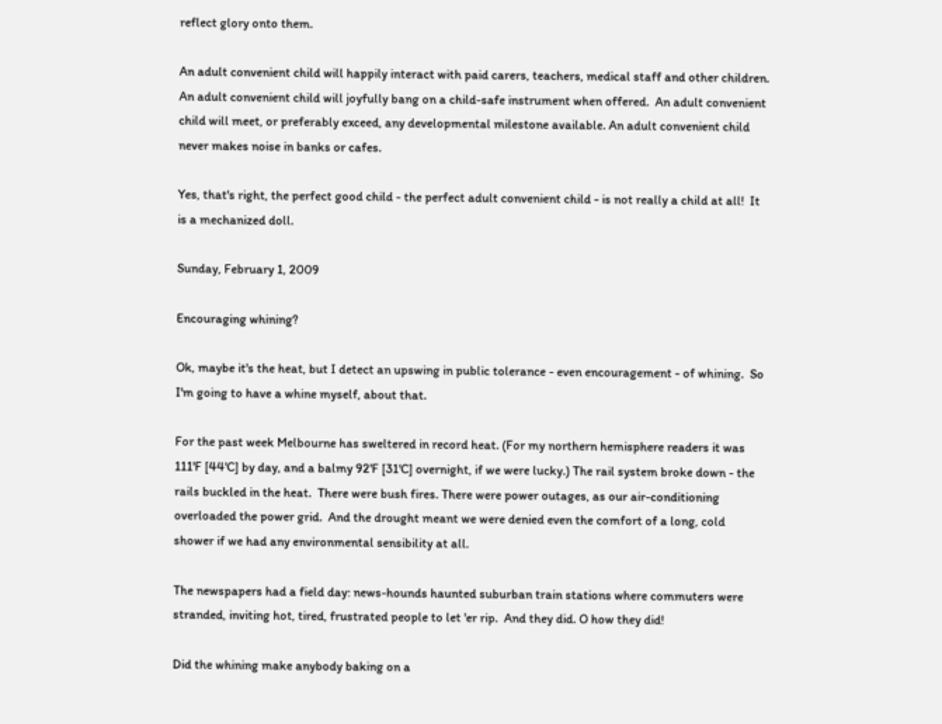reflect glory onto them.

An adult convenient child will happily interact with paid carers, teachers, medical staff and other children.  An adult convenient child will joyfully bang on a child-safe instrument when offered.  An adult convenient child will meet, or preferably exceed, any developmental milestone available. An adult convenient child never makes noise in banks or cafes.

Yes, that's right, the perfect good child - the perfect adult convenient child - is not really a child at all!  It is a mechanized doll.

Sunday, February 1, 2009

Encouraging whining?

Ok, maybe it's the heat, but I detect an upswing in public tolerance - even encouragement - of whining.  So I'm going to have a whine myself, about that.

For the past week Melbourne has sweltered in record heat. (For my northern hemisphere readers it was 111'F [44'C] by day, and a balmy 92'F [31'C] overnight, if we were lucky.) The rail system broke down - the rails buckled in the heat.  There were bush fires. There were power outages, as our air-conditioning overloaded the power grid.  And the drought meant we were denied even the comfort of a long, cold shower if we had any environmental sensibility at all.

The newspapers had a field day: news-hounds haunted suburban train stations where commuters were stranded, inviting hot, tired, frustrated people to let 'er rip.  And they did. O how they did!

Did the whining make anybody baking on a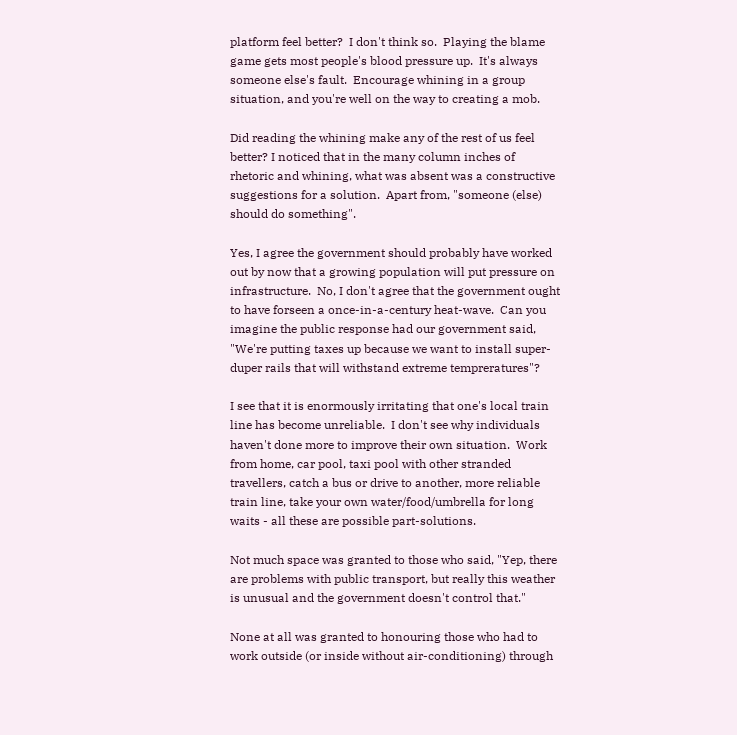platform feel better?  I don't think so.  Playing the blame game gets most people's blood pressure up.  It's always someone else's fault.  Encourage whining in a group situation, and you're well on the way to creating a mob.

Did reading the whining make any of the rest of us feel better? I noticed that in the many column inches of rhetoric and whining, what was absent was a constructive suggestions for a solution.  Apart from, "someone (else) should do something".

Yes, I agree the government should probably have worked out by now that a growing population will put pressure on infrastructure.  No, I don't agree that the government ought to have forseen a once-in-a-century heat-wave.  Can you imagine the public response had our government said, "We're putting taxes up because we want to install super-duper rails that will withstand extreme tempreratures"?

I see that it is enormously irritating that one's local train line has become unreliable.  I don't see why individuals haven't done more to improve their own situation.  Work from home, car pool, taxi pool with other stranded travellers, catch a bus or drive to another, more reliable train line, take your own water/food/umbrella for long waits - all these are possible part-solutions.

Not much space was granted to those who said, "Yep, there are problems with public transport, but really this weather is unusual and the government doesn't control that."

None at all was granted to honouring those who had to work outside (or inside without air-conditioning) through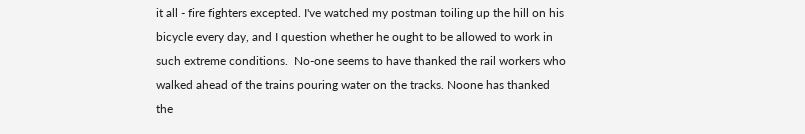it all - fire fighters excepted. I've watched my postman toiling up the hill on his bicycle every day, and I question whether he ought to be allowed to work in such extreme conditions.  No-one seems to have thanked the rail workers who walked ahead of the trains pouring water on the tracks. Noone has thanked the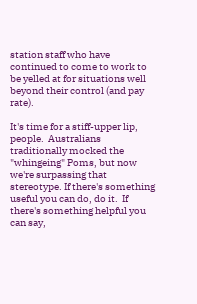station staff who have continued to come to work to be yelled at for situations well beyond their control (and pay rate).

It's time for a stiff-upper lip, people.  Australians traditionally mocked the "whingeing" Poms, but now we're surpassing that stereotype. If there's something useful you can do, do it.  If there's something helpful you can say,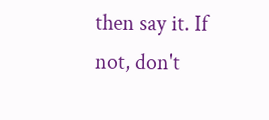then say it. If not, don't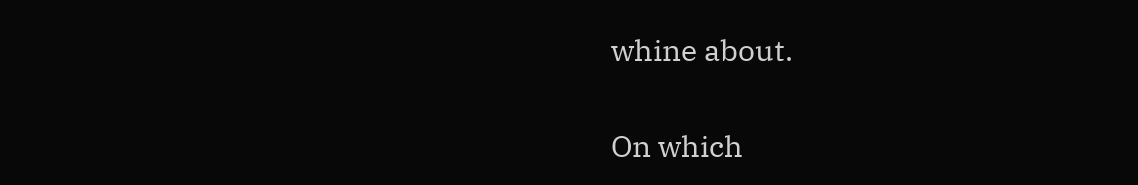whine about.

On which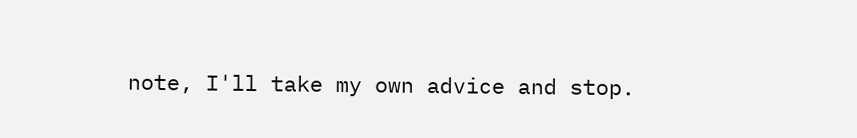note, I'll take my own advice and stop.